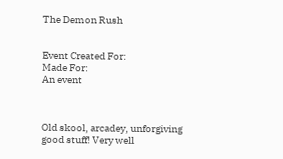The Demon Rush


Event Created For:
Made For:
An event



Old skool, arcadey, unforgiving good stuff! Very well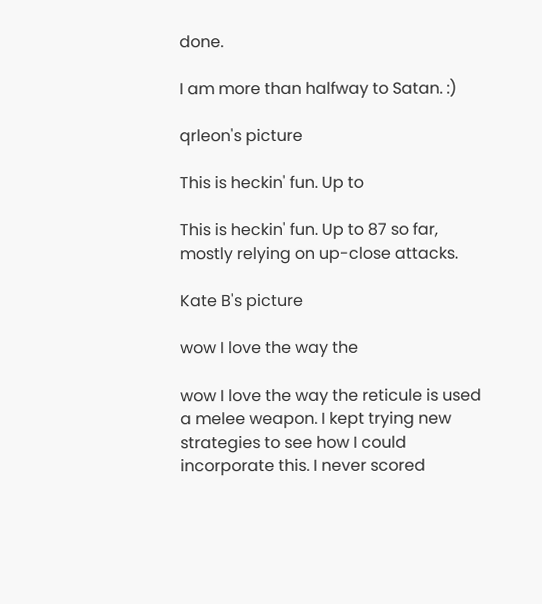done.

I am more than halfway to Satan. :)

qrleon's picture

This is heckin' fun. Up to

This is heckin' fun. Up to 87 so far, mostly relying on up-close attacks.

Kate B's picture

wow I love the way the

wow I love the way the reticule is used a melee weapon. I kept trying new strategies to see how I could incorporate this. I never scored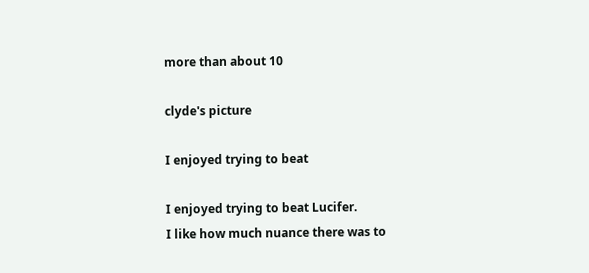more than about 10

clyde's picture

I enjoyed trying to beat

I enjoyed trying to beat Lucifer.
I like how much nuance there was to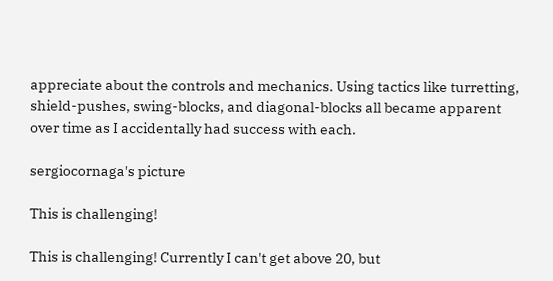appreciate about the controls and mechanics. Using tactics like turretting, shield-pushes, swing-blocks, and diagonal-blocks all became apparent over time as I accidentally had success with each.

sergiocornaga's picture

This is challenging!

This is challenging! Currently I can't get above 20, but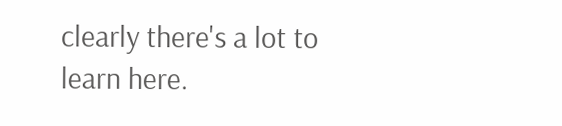clearly there's a lot to learn here.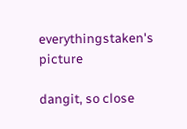everythingstaken's picture

dangit, so close